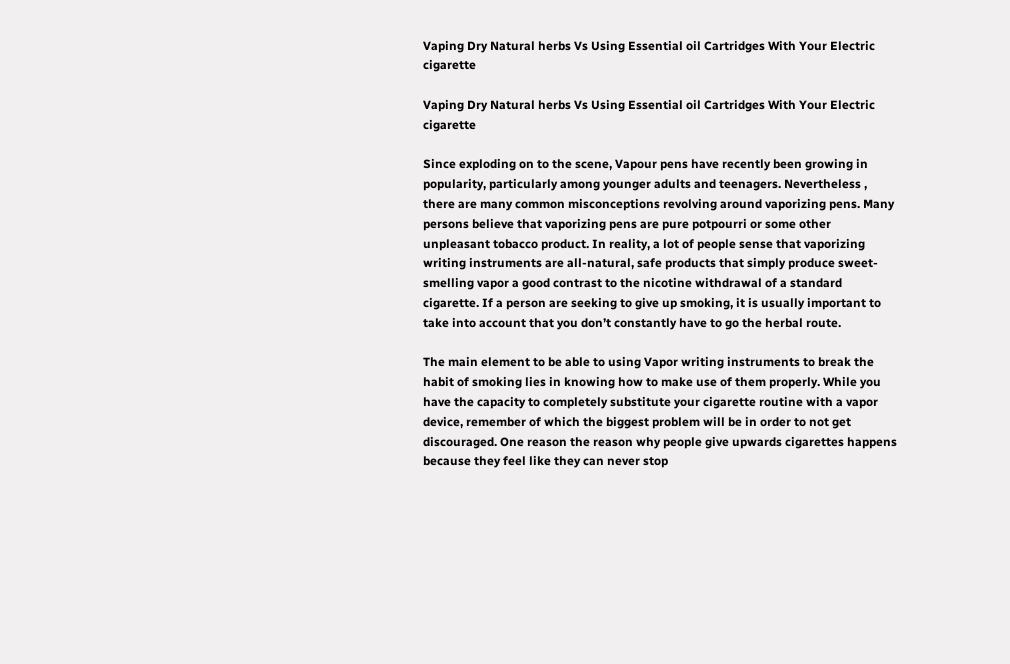Vaping Dry Natural herbs Vs Using Essential oil Cartridges With Your Electric cigarette

Vaping Dry Natural herbs Vs Using Essential oil Cartridges With Your Electric cigarette

Since exploding on to the scene, Vapour pens have recently been growing in popularity, particularly among younger adults and teenagers. Nevertheless , there are many common misconceptions revolving around vaporizing pens. Many persons believe that vaporizing pens are pure potpourri or some other unpleasant tobacco product. In reality, a lot of people sense that vaporizing writing instruments are all-natural, safe products that simply produce sweet-smelling vapor a good contrast to the nicotine withdrawal of a standard cigarette. If a person are seeking to give up smoking, it is usually important to take into account that you don’t constantly have to go the herbal route.

The main element to be able to using Vapor writing instruments to break the habit of smoking lies in knowing how to make use of them properly. While you have the capacity to completely substitute your cigarette routine with a vapor device, remember of which the biggest problem will be in order to not get discouraged. One reason the reason why people give upwards cigarettes happens because they feel like they can never stop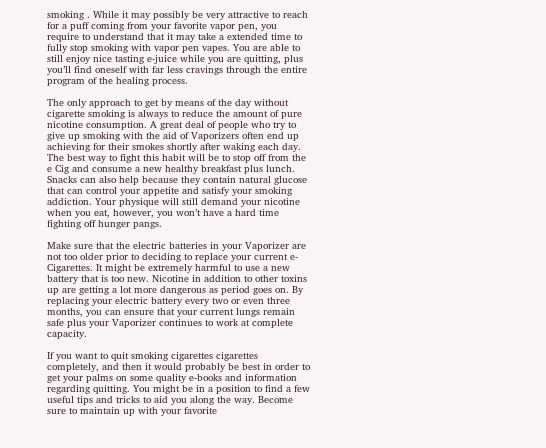smoking . While it may possibly be very attractive to reach for a puff coming from your favorite vapor pen, you require to understand that it may take a extended time to fully stop smoking with vapor pen vapes. You are able to still enjoy nice tasting e-juice while you are quitting, plus you’ll find oneself with far less cravings through the entire program of the healing process.

The only approach to get by means of the day without cigarette smoking is always to reduce the amount of pure nicotine consumption. A great deal of people who try to give up smoking with the aid of Vaporizers often end up achieving for their smokes shortly after waking each day. The best way to fight this habit will be to stop off from the e Cig and consume a new healthy breakfast plus lunch. Snacks can also help because they contain natural glucose that can control your appetite and satisfy your smoking addiction. Your physique will still demand your nicotine when you eat, however, you won’t have a hard time fighting off hunger pangs.

Make sure that the electric batteries in your Vaporizer are not too older prior to deciding to replace your current e-Cigarettes. It might be extremely harmful to use a new battery that is too new. Nicotine in addition to other toxins up are getting a lot more dangerous as period goes on. By replacing your electric battery every two or even three months, you can ensure that your current lungs remain safe plus your Vaporizer continues to work at complete capacity.

If you want to quit smoking cigarettes cigarettes completely, and then it would probably be best in order to get your palms on some quality e-books and information regarding quitting. You might be in a position to find a few useful tips and tricks to aid you along the way. Become sure to maintain up with your favorite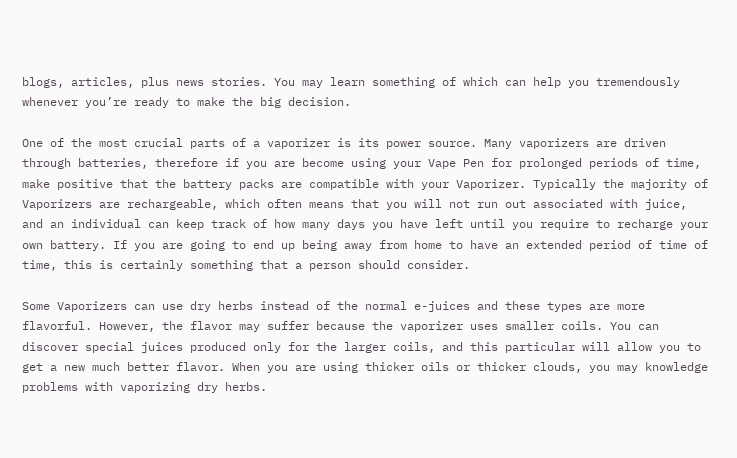blogs, articles, plus news stories. You may learn something of which can help you tremendously whenever you’re ready to make the big decision.

One of the most crucial parts of a vaporizer is its power source. Many vaporizers are driven through batteries, therefore if you are become using your Vape Pen for prolonged periods of time, make positive that the battery packs are compatible with your Vaporizer. Typically the majority of Vaporizers are rechargeable, which often means that you will not run out associated with juice, and an individual can keep track of how many days you have left until you require to recharge your own battery. If you are going to end up being away from home to have an extended period of time of time, this is certainly something that a person should consider.

Some Vaporizers can use dry herbs instead of the normal e-juices and these types are more flavorful. However, the flavor may suffer because the vaporizer uses smaller coils. You can discover special juices produced only for the larger coils, and this particular will allow you to get a new much better flavor. When you are using thicker oils or thicker clouds, you may knowledge problems with vaporizing dry herbs.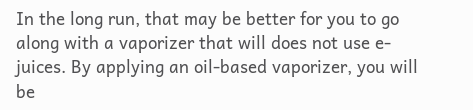In the long run, that may be better for you to go along with a vaporizer that will does not use e-juices. By applying an oil-based vaporizer, you will be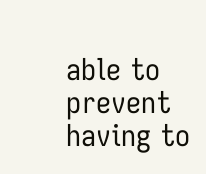able to prevent having to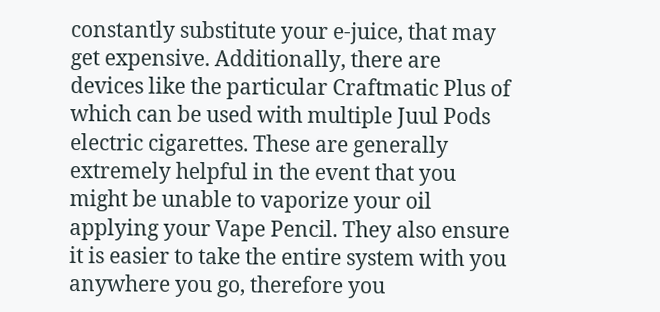constantly substitute your e-juice, that may get expensive. Additionally, there are devices like the particular Craftmatic Plus of which can be used with multiple Juul Pods electric cigarettes. These are generally extremely helpful in the event that you might be unable to vaporize your oil applying your Vape Pencil. They also ensure it is easier to take the entire system with you anywhere you go, therefore you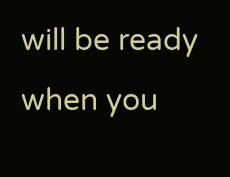will be ready when you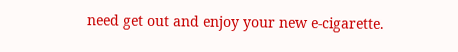need get out and enjoy your new e-cigarette.